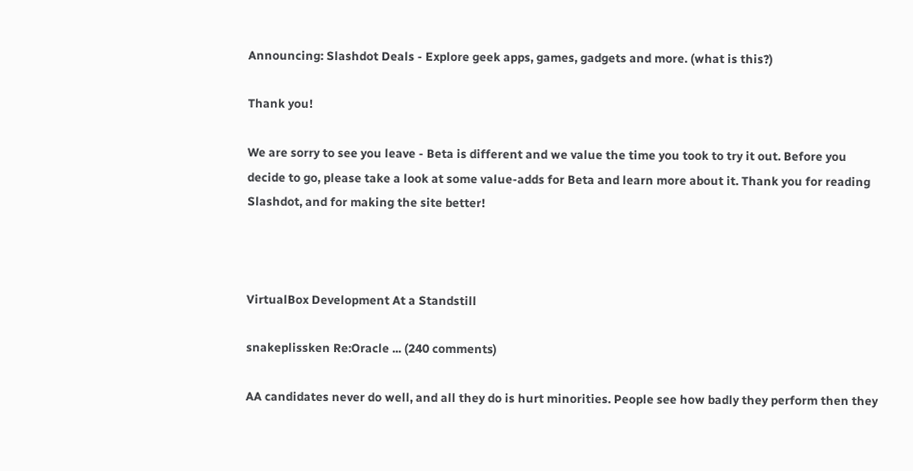Announcing: Slashdot Deals - Explore geek apps, games, gadgets and more. (what is this?)

Thank you!

We are sorry to see you leave - Beta is different and we value the time you took to try it out. Before you decide to go, please take a look at some value-adds for Beta and learn more about it. Thank you for reading Slashdot, and for making the site better!



VirtualBox Development At a Standstill

snakeplissken Re:Oracle ... (240 comments)

AA candidates never do well, and all they do is hurt minorities. People see how badly they perform then they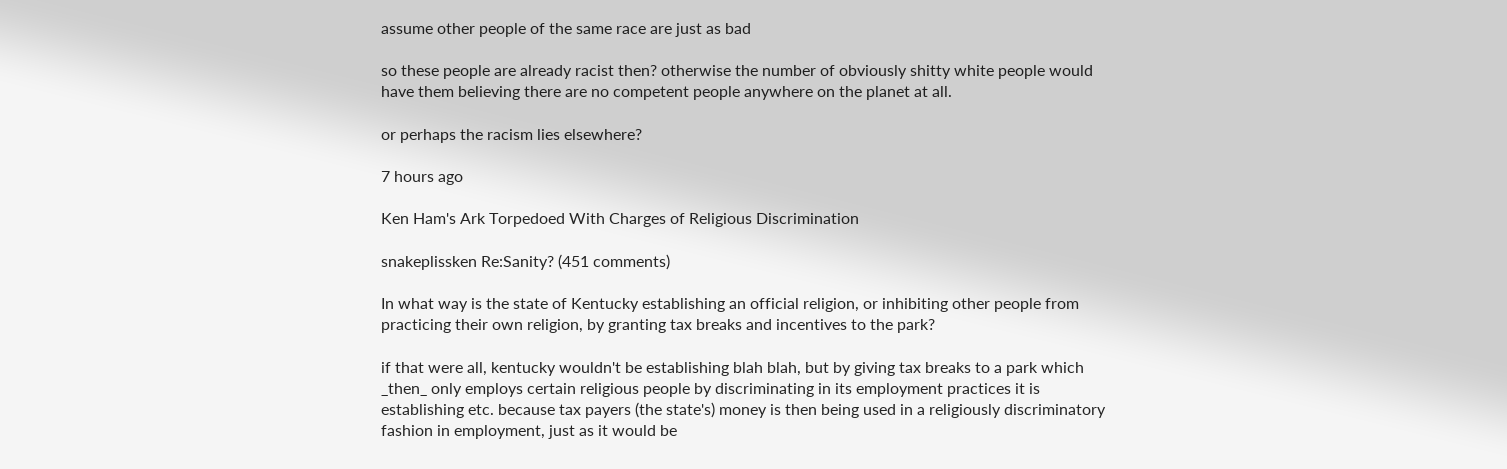assume other people of the same race are just as bad

so these people are already racist then? otherwise the number of obviously shitty white people would have them believing there are no competent people anywhere on the planet at all.

or perhaps the racism lies elsewhere?

7 hours ago

Ken Ham's Ark Torpedoed With Charges of Religious Discrimination

snakeplissken Re:Sanity? (451 comments)

In what way is the state of Kentucky establishing an official religion, or inhibiting other people from practicing their own religion, by granting tax breaks and incentives to the park?

if that were all, kentucky wouldn't be establishing blah blah, but by giving tax breaks to a park which _then_ only employs certain religious people by discriminating in its employment practices it is establishing etc. because tax payers (the state's) money is then being used in a religiously discriminatory fashion in employment, just as it would be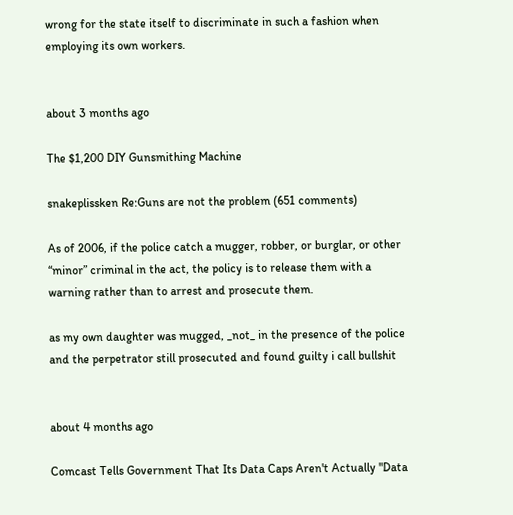wrong for the state itself to discriminate in such a fashion when employing its own workers.


about 3 months ago

The $1,200 DIY Gunsmithing Machine

snakeplissken Re:Guns are not the problem (651 comments)

As of 2006, if the police catch a mugger, robber, or burglar, or other “minor” criminal in the act, the policy is to release them with a warning rather than to arrest and prosecute them.

as my own daughter was mugged, _not_ in the presence of the police and the perpetrator still prosecuted and found guilty i call bullshit


about 4 months ago

Comcast Tells Government That Its Data Caps Aren't Actually "Data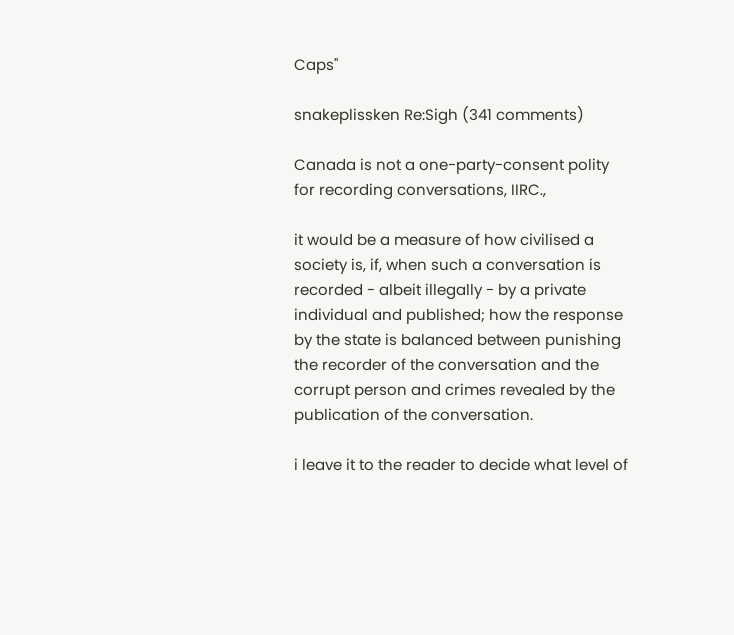Caps"

snakeplissken Re:Sigh (341 comments)

Canada is not a one-party-consent polity for recording conversations, IIRC.,

it would be a measure of how civilised a society is, if, when such a conversation is recorded - albeit illegally - by a private individual and published; how the response by the state is balanced between punishing the recorder of the conversation and the corrupt person and crimes revealed by the publication of the conversation.

i leave it to the reader to decide what level of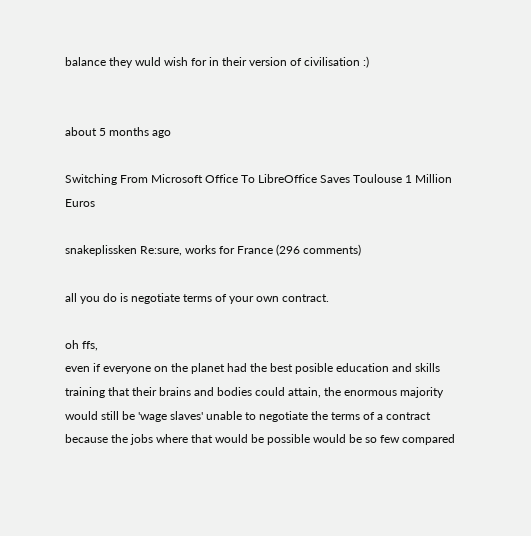balance they wuld wish for in their version of civilisation :)


about 5 months ago

Switching From Microsoft Office To LibreOffice Saves Toulouse 1 Million Euros

snakeplissken Re:sure, works for France (296 comments)

all you do is negotiate terms of your own contract.

oh ffs,
even if everyone on the planet had the best posible education and skills training that their brains and bodies could attain, the enormous majority would still be 'wage slaves' unable to negotiate the terms of a contract because the jobs where that would be possible would be so few compared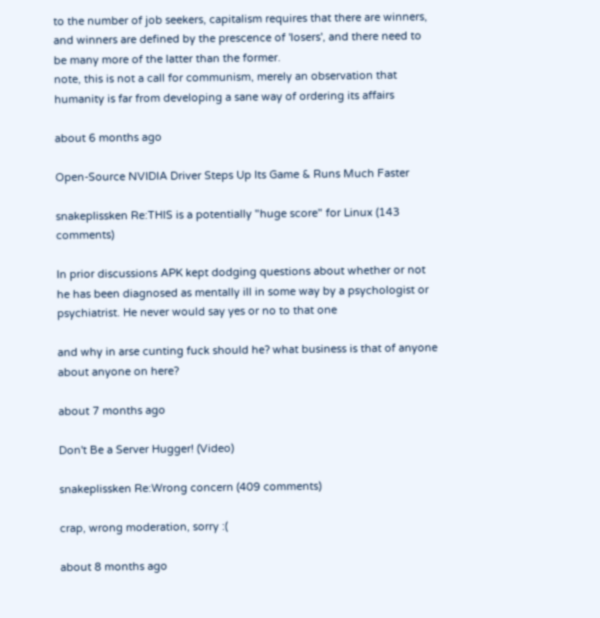to the number of job seekers, capitalism requires that there are winners, and winners are defined by the prescence of 'losers', and there need to be many more of the latter than the former.
note, this is not a call for communism, merely an observation that humanity is far from developing a sane way of ordering its affairs

about 6 months ago

Open-Source NVIDIA Driver Steps Up Its Game & Runs Much Faster

snakeplissken Re:THIS is a potentially "huge score" for Linux (143 comments)

In prior discussions APK kept dodging questions about whether or not he has been diagnosed as mentally ill in some way by a psychologist or psychiatrist. He never would say yes or no to that one

and why in arse cunting fuck should he? what business is that of anyone about anyone on here?

about 7 months ago

Don't Be a Server Hugger! (Video)

snakeplissken Re:Wrong concern (409 comments)

crap, wrong moderation, sorry :(

about 8 months ago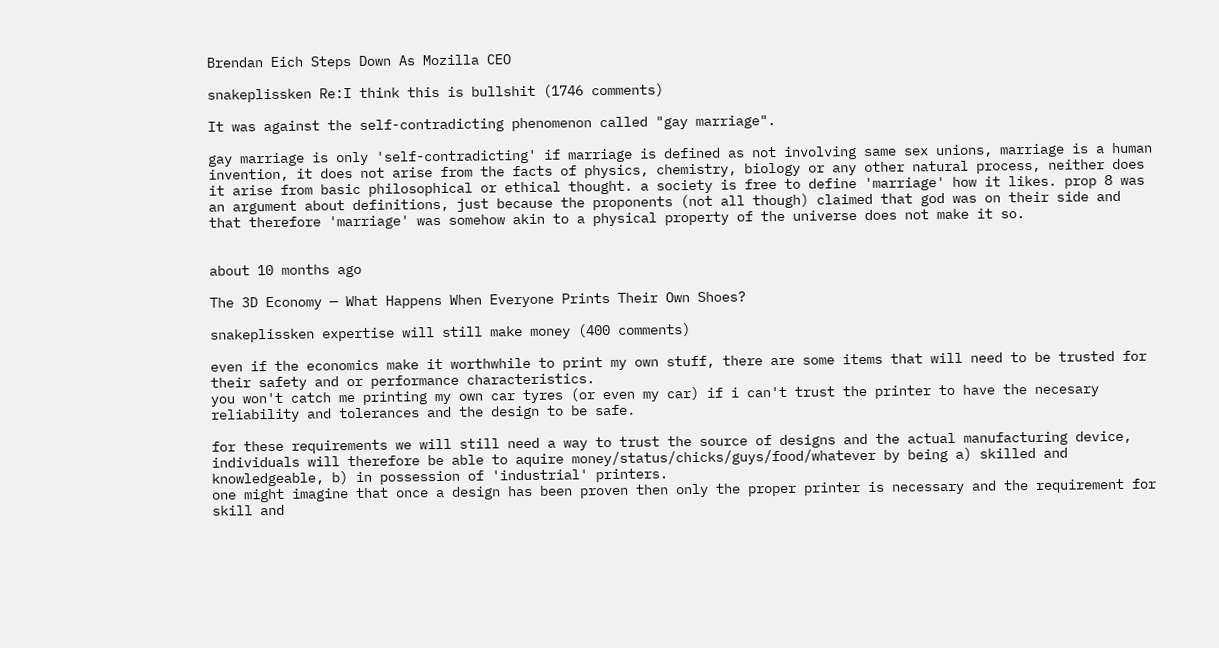Brendan Eich Steps Down As Mozilla CEO

snakeplissken Re:I think this is bullshit (1746 comments)

It was against the self-contradicting phenomenon called "gay marriage".

gay marriage is only 'self-contradicting' if marriage is defined as not involving same sex unions, marriage is a human invention, it does not arise from the facts of physics, chemistry, biology or any other natural process, neither does it arise from basic philosophical or ethical thought. a society is free to define 'marriage' how it likes. prop 8 was an argument about definitions, just because the proponents (not all though) claimed that god was on their side and that therefore 'marriage' was somehow akin to a physical property of the universe does not make it so.


about 10 months ago

The 3D Economy — What Happens When Everyone Prints Their Own Shoes?

snakeplissken expertise will still make money (400 comments)

even if the economics make it worthwhile to print my own stuff, there are some items that will need to be trusted for their safety and or performance characteristics.
you won't catch me printing my own car tyres (or even my car) if i can't trust the printer to have the necesary reliability and tolerances and the design to be safe.

for these requirements we will still need a way to trust the source of designs and the actual manufacturing device, individuals will therefore be able to aquire money/status/chicks/guys/food/whatever by being a) skilled and knowledgeable, b) in possession of 'industrial' printers.
one might imagine that once a design has been proven then only the proper printer is necessary and the requirement for skill and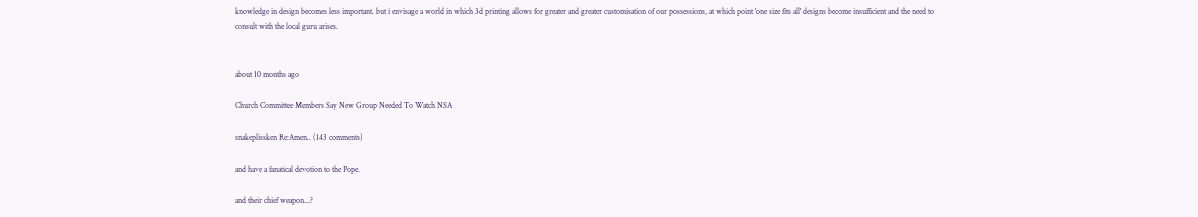knowledge in design becomes less important. but i envisage a world in which 3d printing allows for greater and greater customisation of our possessions, at which point 'one size fits all' designs become insufficient and the need to consult with the local guru arises.


about 10 months ago

Church Committee Members Say New Group Needed To Watch NSA

snakeplissken Re:Amen.. (143 comments)

and have a fanatical devotion to the Pope.

and their chief weapon...?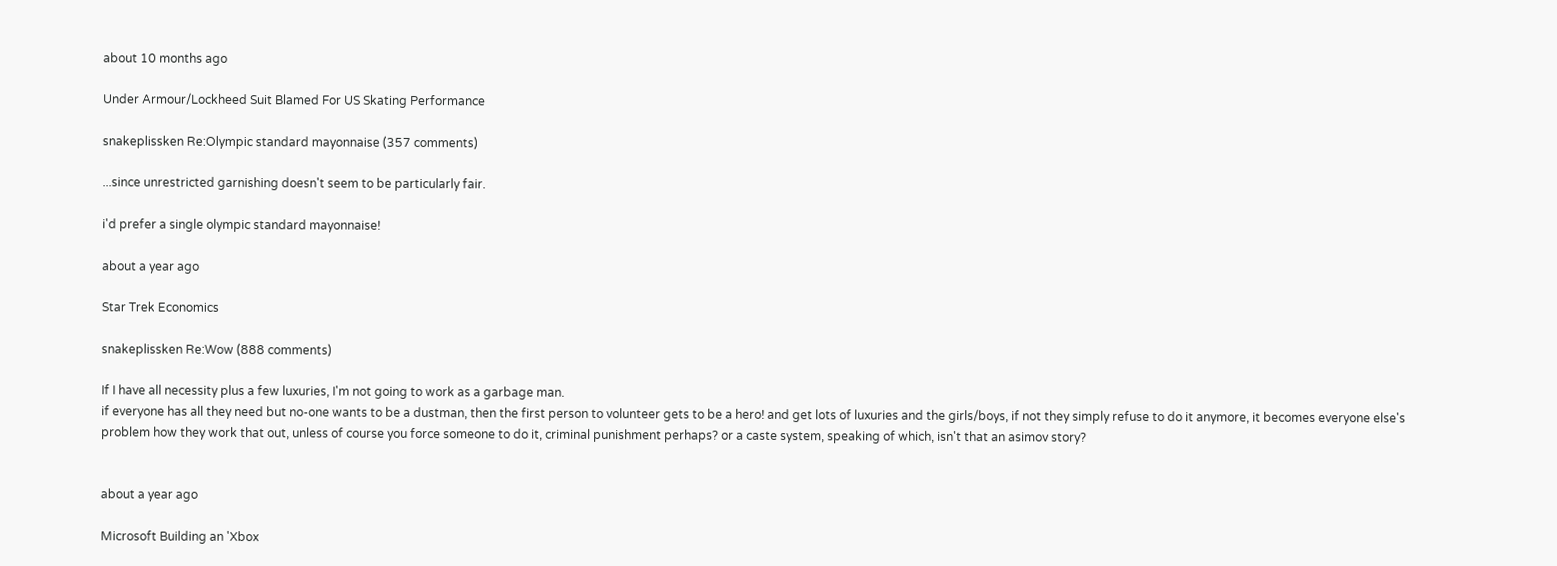about 10 months ago

Under Armour/Lockheed Suit Blamed For US Skating Performance

snakeplissken Re:Olympic standard mayonnaise (357 comments)

...since unrestricted garnishing doesn't seem to be particularly fair.

i'd prefer a single olympic standard mayonnaise!

about a year ago

Star Trek Economics

snakeplissken Re:Wow (888 comments)

If I have all necessity plus a few luxuries, I'm not going to work as a garbage man.
if everyone has all they need but no-one wants to be a dustman, then the first person to volunteer gets to be a hero! and get lots of luxuries and the girls/boys, if not they simply refuse to do it anymore, it becomes everyone else's problem how they work that out, unless of course you force someone to do it, criminal punishment perhaps? or a caste system, speaking of which, isn't that an asimov story?


about a year ago

Microsoft Building an 'Xbox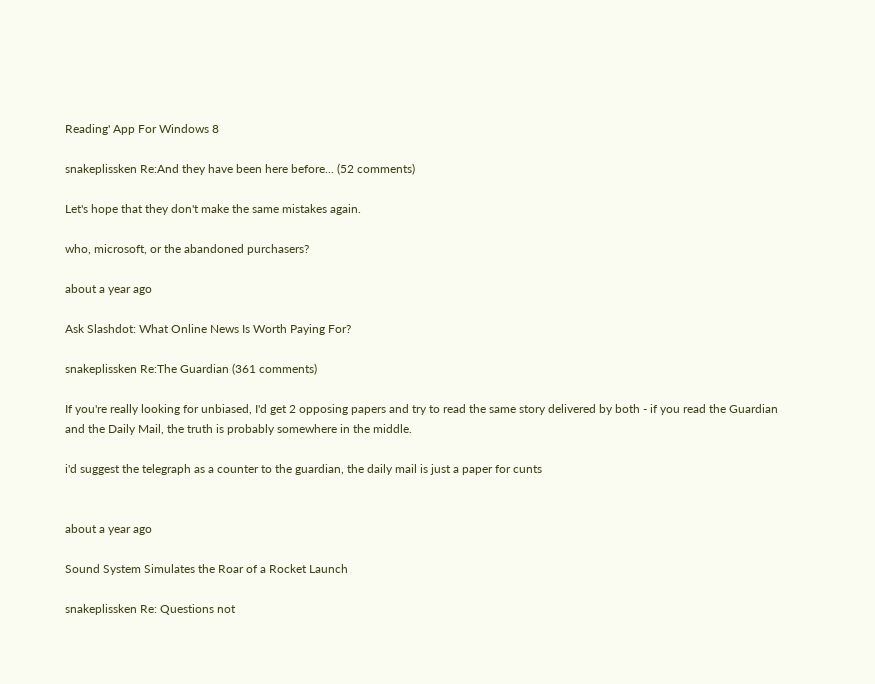Reading' App For Windows 8

snakeplissken Re:And they have been here before... (52 comments)

Let's hope that they don't make the same mistakes again.

who, microsoft, or the abandoned purchasers?

about a year ago

Ask Slashdot: What Online News Is Worth Paying For?

snakeplissken Re:The Guardian (361 comments)

If you're really looking for unbiased, I'd get 2 opposing papers and try to read the same story delivered by both - if you read the Guardian and the Daily Mail, the truth is probably somewhere in the middle.

i'd suggest the telegraph as a counter to the guardian, the daily mail is just a paper for cunts


about a year ago

Sound System Simulates the Roar of a Rocket Launch

snakeplissken Re: Questions not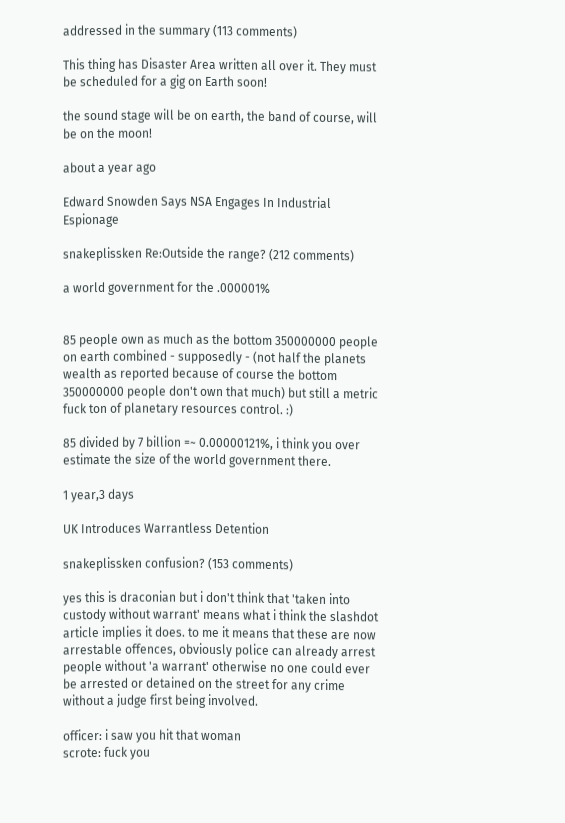addressed in the summary (113 comments)

This thing has Disaster Area written all over it. They must be scheduled for a gig on Earth soon!

the sound stage will be on earth, the band of course, will be on the moon!

about a year ago

Edward Snowden Says NSA Engages In Industrial Espionage

snakeplissken Re:Outside the range? (212 comments)

a world government for the .000001%


85 people own as much as the bottom 350000000 people on earth combined - supposedly - (not half the planets wealth as reported because of course the bottom 350000000 people don't own that much) but still a metric fuck ton of planetary resources control. :)

85 divided by 7 billion =~ 0.00000121%, i think you over estimate the size of the world government there.

1 year,3 days

UK Introduces Warrantless Detention

snakeplissken confusion? (153 comments)

yes this is draconian but i don't think that 'taken into custody without warrant' means what i think the slashdot article implies it does. to me it means that these are now arrestable offences, obviously police can already arrest people without 'a warrant' otherwise no one could ever be arrested or detained on the street for any crime without a judge first being involved.

officer: i saw you hit that woman
scrote: fuck you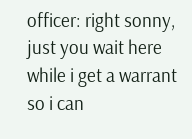officer: right sonny, just you wait here while i get a warrant so i can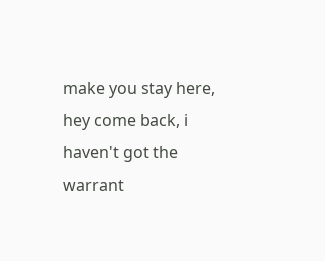make you stay here,
hey come back, i haven't got the warrant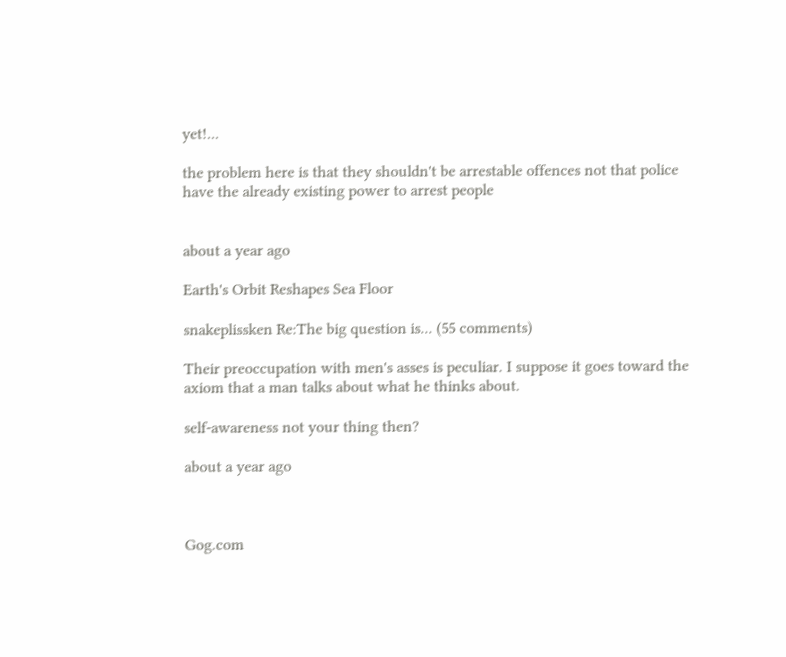yet!...

the problem here is that they shouldn't be arrestable offences not that police have the already existing power to arrest people


about a year ago

Earth's Orbit Reshapes Sea Floor

snakeplissken Re:The big question is... (55 comments)

Their preoccupation with men's asses is peculiar. I suppose it goes toward the axiom that a man talks about what he thinks about.

self-awareness not your thing then?

about a year ago



Gog.com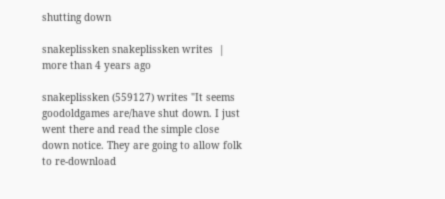shutting down

snakeplissken snakeplissken writes  |  more than 4 years ago

snakeplissken (559127) writes "It seems goodoldgames are/have shut down. I just went there and read the simple close down notice. They are going to allow folk to re-download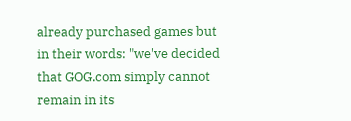already purchased games but in their words: "we've decided that GOG.com simply cannot remain in its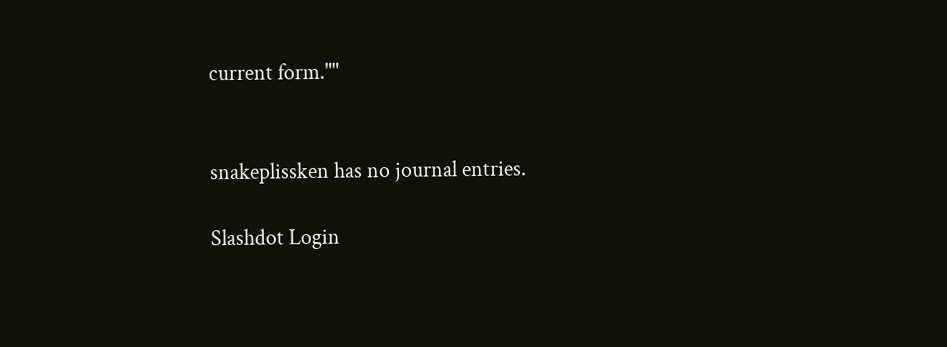current form.""


snakeplissken has no journal entries.

Slashdot Login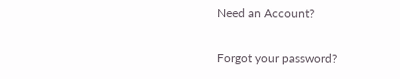Need an Account?

Forgot your password?